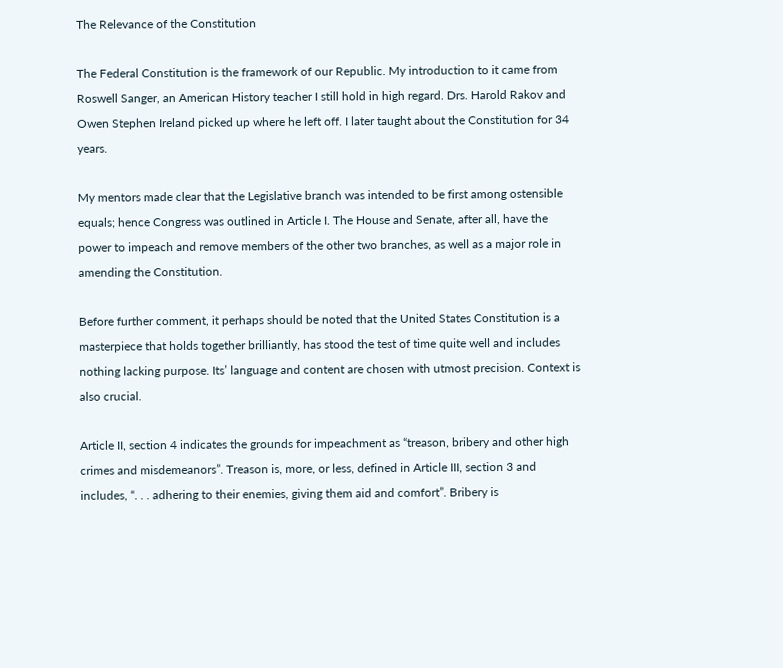The Relevance of the Constitution

The Federal Constitution is the framework of our Republic. My introduction to it came from Roswell Sanger, an American History teacher I still hold in high regard. Drs. Harold Rakov and Owen Stephen Ireland picked up where he left off. I later taught about the Constitution for 34 years.

My mentors made clear that the Legislative branch was intended to be first among ostensible equals; hence Congress was outlined in Article I. The House and Senate, after all, have the power to impeach and remove members of the other two branches, as well as a major role in amending the Constitution.

Before further comment, it perhaps should be noted that the United States Constitution is a masterpiece that holds together brilliantly, has stood the test of time quite well and includes nothing lacking purpose. Its’ language and content are chosen with utmost precision. Context is also crucial.

Article II, section 4 indicates the grounds for impeachment as “treason, bribery and other high crimes and misdemeanors”. Treason is, more, or less, defined in Article III, section 3 and includes, “. . . adhering to their enemies, giving them aid and comfort”. Bribery is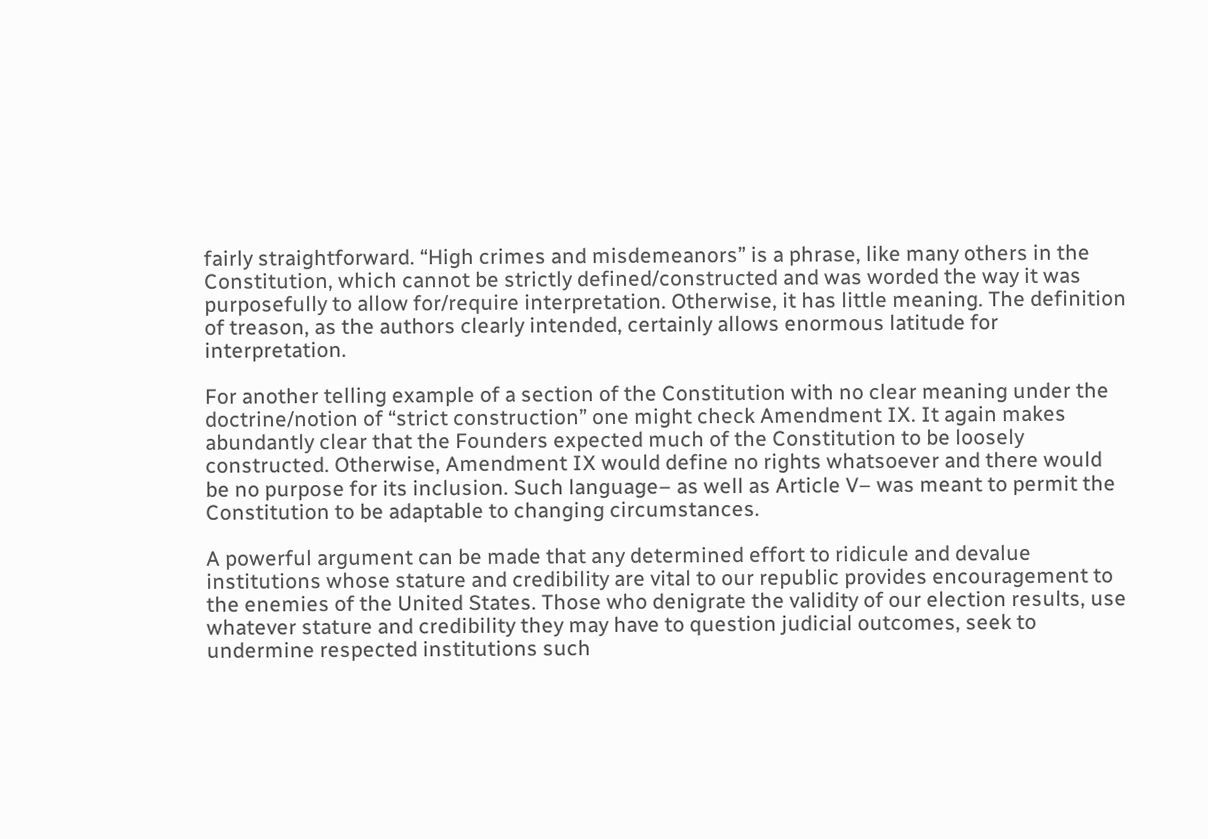fairly straightforward. “High crimes and misdemeanors” is a phrase, like many others in the Constitution, which cannot be strictly defined/constructed and was worded the way it was purposefully to allow for/require interpretation. Otherwise, it has little meaning. The definition of treason, as the authors clearly intended, certainly allows enormous latitude for interpretation.

For another telling example of a section of the Constitution with no clear meaning under the doctrine/notion of “strict construction” one might check Amendment IX. It again makes abundantly clear that the Founders expected much of the Constitution to be loosely constructed. Otherwise, Amendment IX would define no rights whatsoever and there would be no purpose for its inclusion. Such language– as well as Article V– was meant to permit the Constitution to be adaptable to changing circumstances.

A powerful argument can be made that any determined effort to ridicule and devalue institutions whose stature and credibility are vital to our republic provides encouragement to the enemies of the United States. Those who denigrate the validity of our election results, use whatever stature and credibility they may have to question judicial outcomes, seek to undermine respected institutions such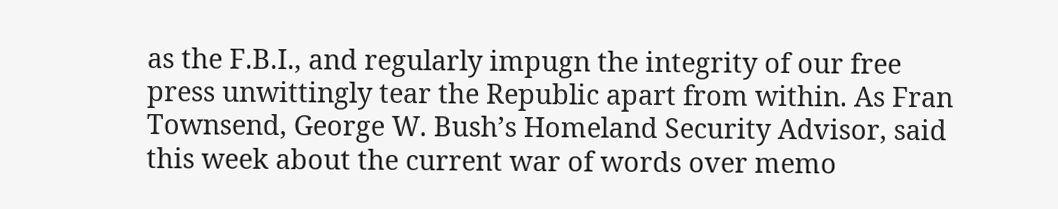as the F.B.I., and regularly impugn the integrity of our free press unwittingly tear the Republic apart from within. As Fran Townsend, George W. Bush’s Homeland Security Advisor, said this week about the current war of words over memo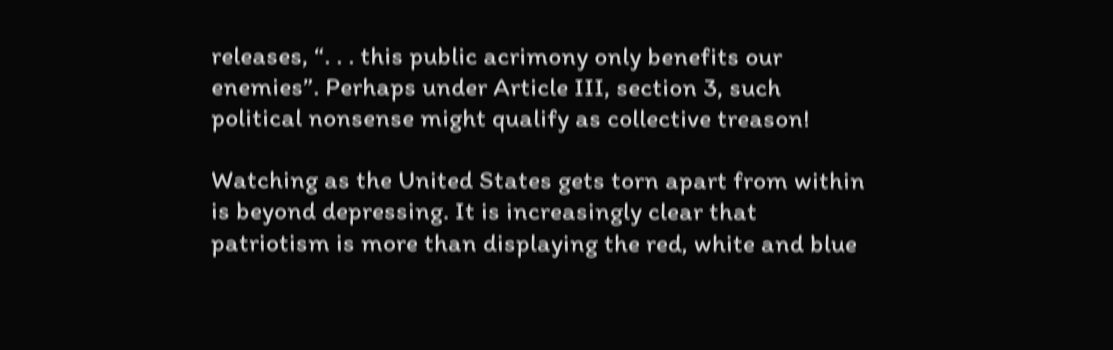releases, “. . . this public acrimony only benefits our enemies”. Perhaps under Article III, section 3, such political nonsense might qualify as collective treason!

Watching as the United States gets torn apart from within is beyond depressing. It is increasingly clear that patriotism is more than displaying the red, white and blue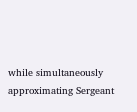while simultaneously approximating Sergeant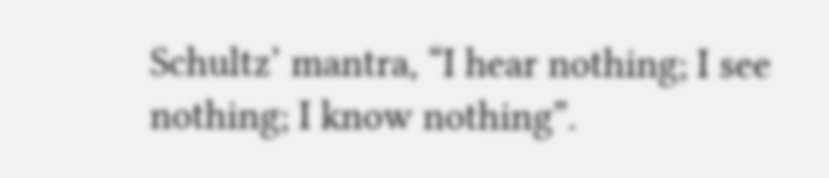Schultz’ mantra, “I hear nothing; I see nothing; I know nothing”.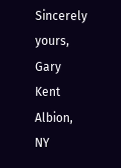Sincerely yours,
Gary Kent
Albion, NY